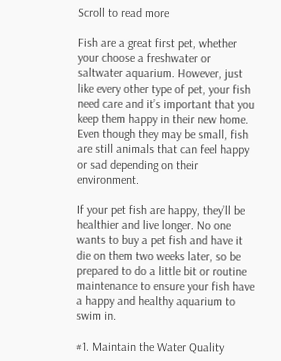Scroll to read more

Fish are a great first pet, whether your choose a freshwater or saltwater aquarium. However, just like every other type of pet, your fish need care and it’s important that you keep them happy in their new home. Even though they may be small, fish are still animals that can feel happy or sad depending on their environment.

If your pet fish are happy, they’ll be healthier and live longer. No one wants to buy a pet fish and have it die on them two weeks later, so be prepared to do a little bit or routine maintenance to ensure your fish have a happy and healthy aquarium to swim in.

#1. Maintain the Water Quality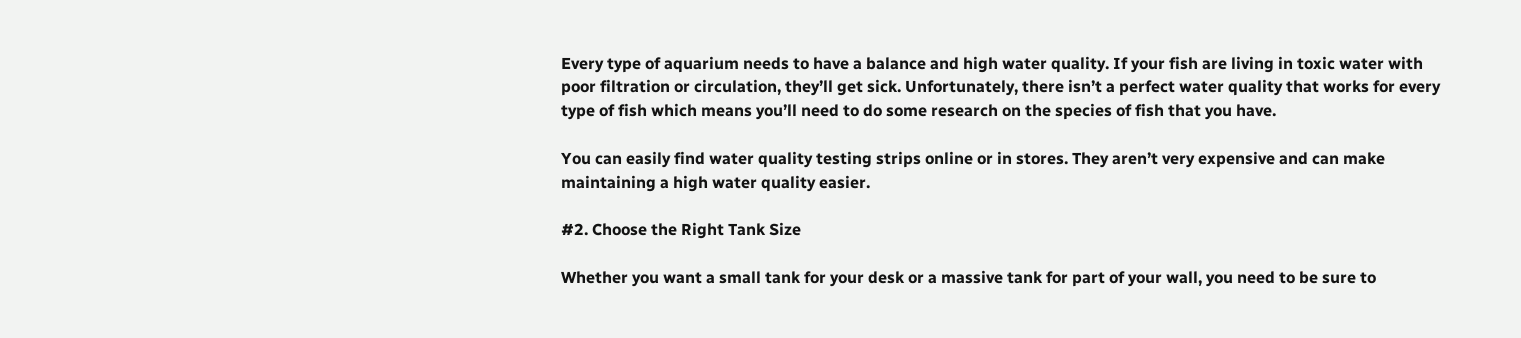Every type of aquarium needs to have a balance and high water quality. If your fish are living in toxic water with poor filtration or circulation, they’ll get sick. Unfortunately, there isn’t a perfect water quality that works for every type of fish which means you’ll need to do some research on the species of fish that you have.

You can easily find water quality testing strips online or in stores. They aren’t very expensive and can make maintaining a high water quality easier.

#2. Choose the Right Tank Size

Whether you want a small tank for your desk or a massive tank for part of your wall, you need to be sure to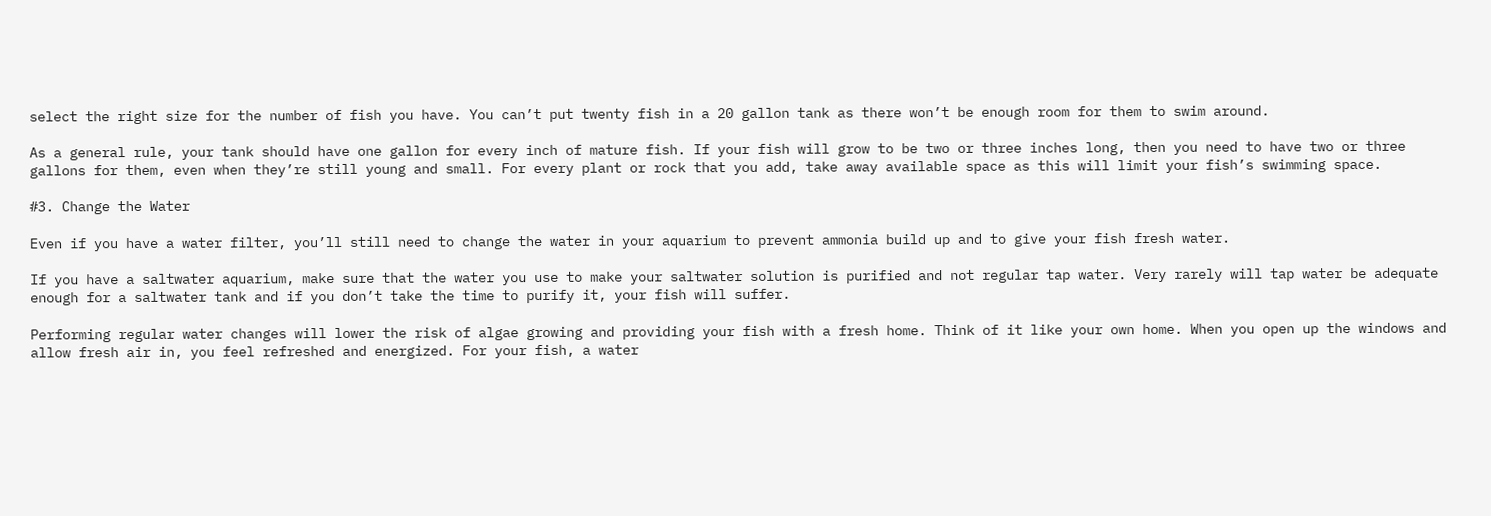select the right size for the number of fish you have. You can’t put twenty fish in a 20 gallon tank as there won’t be enough room for them to swim around.

As a general rule, your tank should have one gallon for every inch of mature fish. If your fish will grow to be two or three inches long, then you need to have two or three gallons for them, even when they’re still young and small. For every plant or rock that you add, take away available space as this will limit your fish’s swimming space.

#3. Change the Water

Even if you have a water filter, you’ll still need to change the water in your aquarium to prevent ammonia build up and to give your fish fresh water.

If you have a saltwater aquarium, make sure that the water you use to make your saltwater solution is purified and not regular tap water. Very rarely will tap water be adequate enough for a saltwater tank and if you don’t take the time to purify it, your fish will suffer.

Performing regular water changes will lower the risk of algae growing and providing your fish with a fresh home. Think of it like your own home. When you open up the windows and allow fresh air in, you feel refreshed and energized. For your fish, a water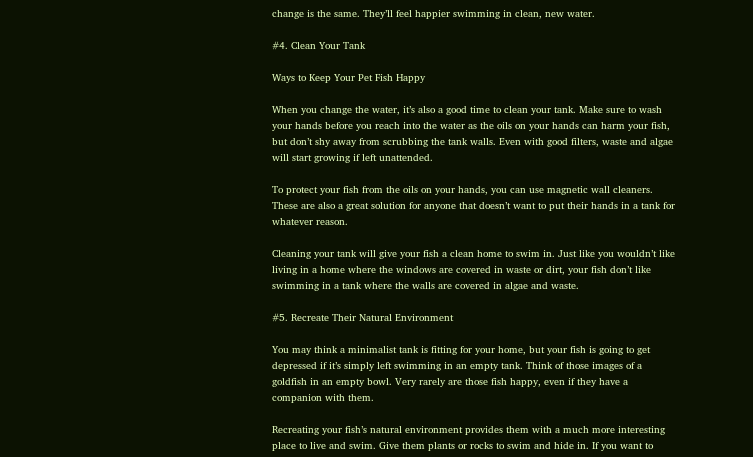change is the same. They’ll feel happier swimming in clean, new water.

#4. Clean Your Tank

Ways to Keep Your Pet Fish Happy

When you change the water, it’s also a good time to clean your tank. Make sure to wash your hands before you reach into the water as the oils on your hands can harm your fish, but don’t shy away from scrubbing the tank walls. Even with good filters, waste and algae will start growing if left unattended.

To protect your fish from the oils on your hands, you can use magnetic wall cleaners. These are also a great solution for anyone that doesn’t want to put their hands in a tank for whatever reason.

Cleaning your tank will give your fish a clean home to swim in. Just like you wouldn’t like living in a home where the windows are covered in waste or dirt, your fish don’t like swimming in a tank where the walls are covered in algae and waste.

#5. Recreate Their Natural Environment

You may think a minimalist tank is fitting for your home, but your fish is going to get depressed if it’s simply left swimming in an empty tank. Think of those images of a goldfish in an empty bowl. Very rarely are those fish happy, even if they have a companion with them.

Recreating your fish’s natural environment provides them with a much more interesting place to live and swim. Give them plants or rocks to swim and hide in. If you want to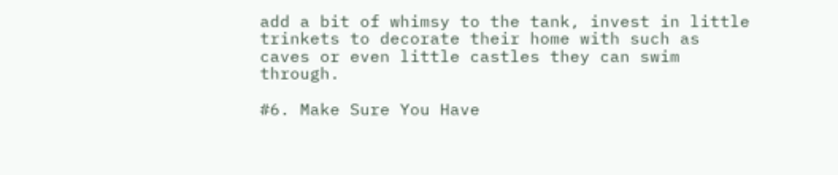add a bit of whimsy to the tank, invest in little trinkets to decorate their home with such as caves or even little castles they can swim through.

#6. Make Sure You Have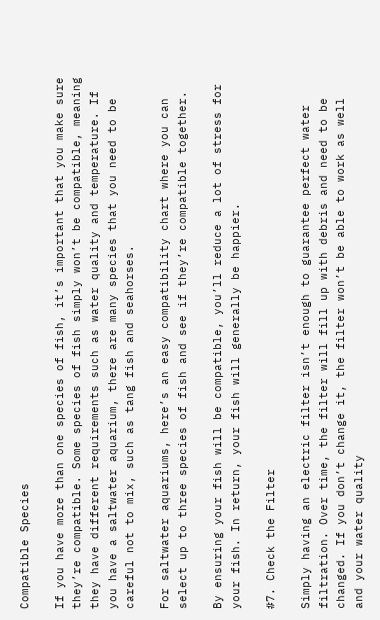Compatible Species

If you have more than one species of fish, it’s important that you make sure they’re compatible. Some species of fish simply won’t be compatible, meaning they have different requirements such as water quality and temperature. If you have a saltwater aquarium, there are many species that you need to be careful not to mix, such as tang fish and seahorses.

For saltwater aquariums, here’s an easy compatibility chart where you can select up to three species of fish and see if they’re compatible together.

By ensuring your fish will be compatible, you’ll reduce a lot of stress for your fish. In return, your fish will generally be happier.

#7. Check the Filter

Simply having an electric filter isn’t enough to guarantee perfect water filtration. Over time, the filter will fill up with debris and need to be changed. If you don’t change it, the filter won’t be able to work as well and your water quality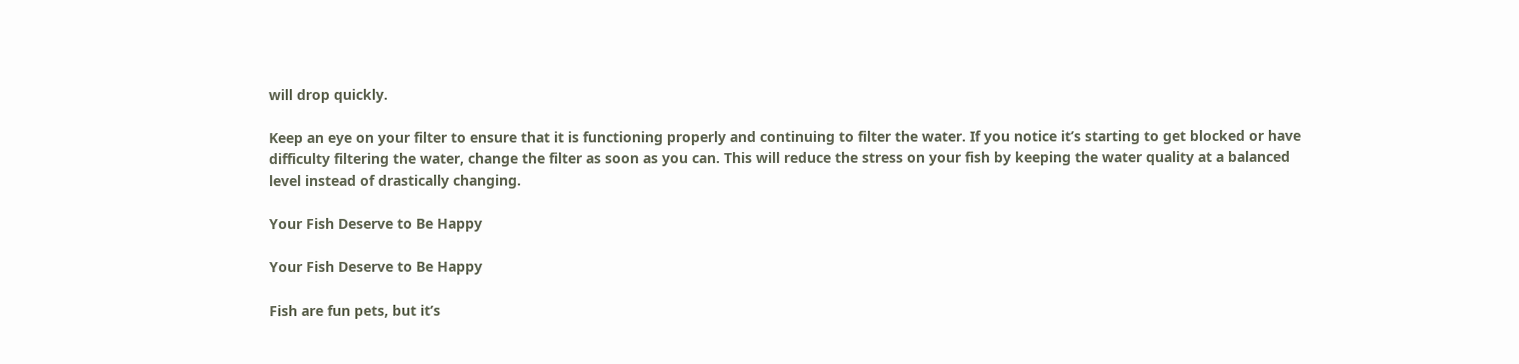will drop quickly.

Keep an eye on your filter to ensure that it is functioning properly and continuing to filter the water. If you notice it’s starting to get blocked or have difficulty filtering the water, change the filter as soon as you can. This will reduce the stress on your fish by keeping the water quality at a balanced level instead of drastically changing.

Your Fish Deserve to Be Happy

Your Fish Deserve to Be Happy

Fish are fun pets, but it’s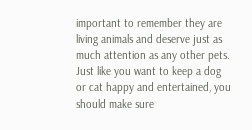important to remember they are living animals and deserve just as much attention as any other pets. Just like you want to keep a dog or cat happy and entertained, you should make sure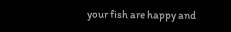your fish are happy and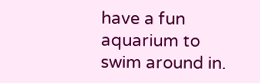have a fun aquarium to swim around in.